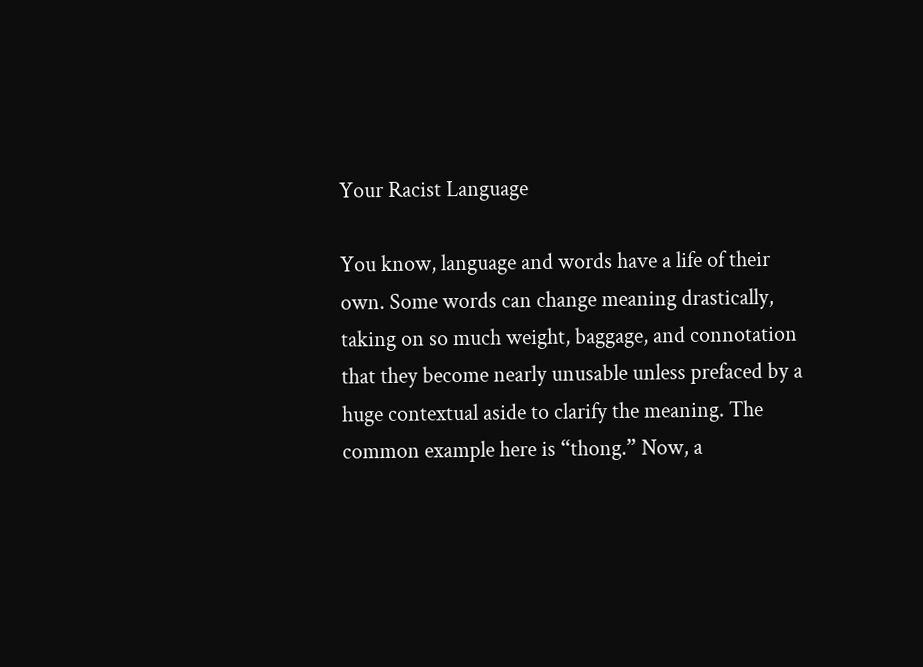Your Racist Language

You know, language and words have a life of their own. Some words can change meaning drastically, taking on so much weight, baggage, and connotation that they become nearly unusable unless prefaced by a huge contextual aside to clarify the meaning. The common example here is “thong.” Now, a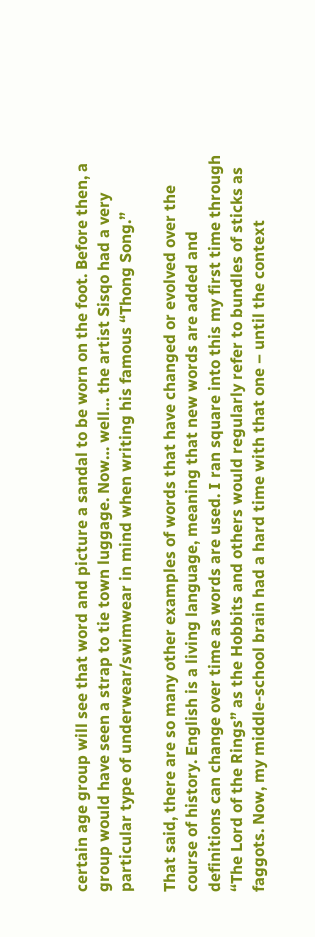certain age group will see that word and picture a sandal to be worn on the foot. Before then, a group would have seen a strap to tie town luggage. Now… well… the artist Sisqo had a very particular type of underwear/swimwear in mind when writing his famous “Thong Song.”

That said, there are so many other examples of words that have changed or evolved over the course of history. English is a living language, meaning that new words are added and definitions can change over time as words are used. I ran square into this my first time through “The Lord of the Rings” as the Hobbits and others would regularly refer to bundles of sticks as faggots. Now, my middle-school brain had a hard time with that one – until the context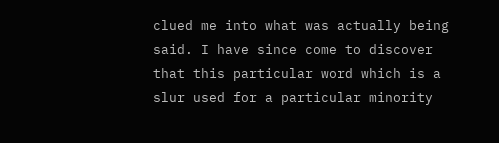clued me into what was actually being said. I have since come to discover that this particular word which is a slur used for a particular minority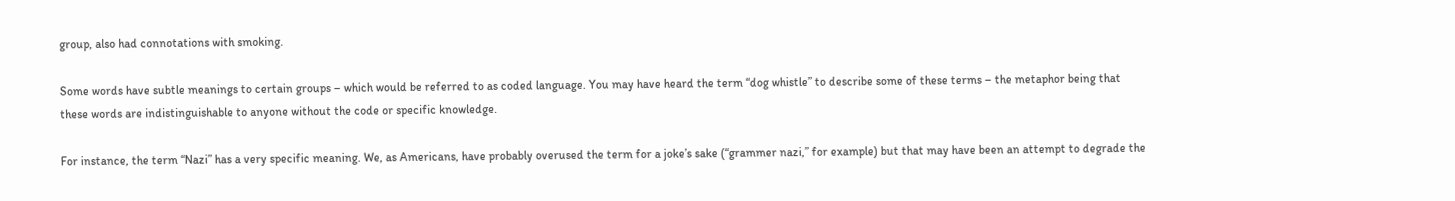group, also had connotations with smoking.

Some words have subtle meanings to certain groups – which would be referred to as coded language. You may have heard the term “dog whistle” to describe some of these terms – the metaphor being that these words are indistinguishable to anyone without the code or specific knowledge.

For instance, the term “Nazi” has a very specific meaning. We, as Americans, have probably overused the term for a joke’s sake (“grammer nazi,” for example) but that may have been an attempt to degrade the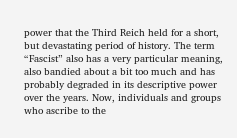power that the Third Reich held for a short, but devastating period of history. The term “Fascist” also has a very particular meaning, also bandied about a bit too much and has probably degraded in its descriptive power over the years. Now, individuals and groups who ascribe to the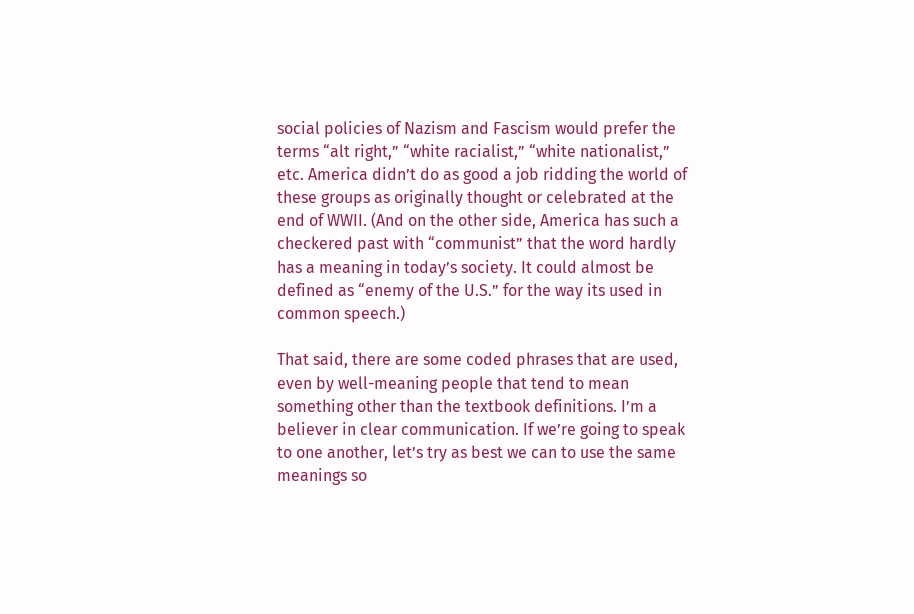social policies of Nazism and Fascism would prefer the terms “alt right,” “white racialist,” “white nationalist,” etc. America didn’t do as good a job ridding the world of these groups as originally thought or celebrated at the end of WWII. (And on the other side, America has such a checkered past with “communist” that the word hardly has a meaning in today’s society. It could almost be defined as “enemy of the U.S.” for the way its used in common speech.)

That said, there are some coded phrases that are used, even by well-meaning people that tend to mean something other than the textbook definitions. I’m a believer in clear communication. If we’re going to speak to one another, let’s try as best we can to use the same meanings so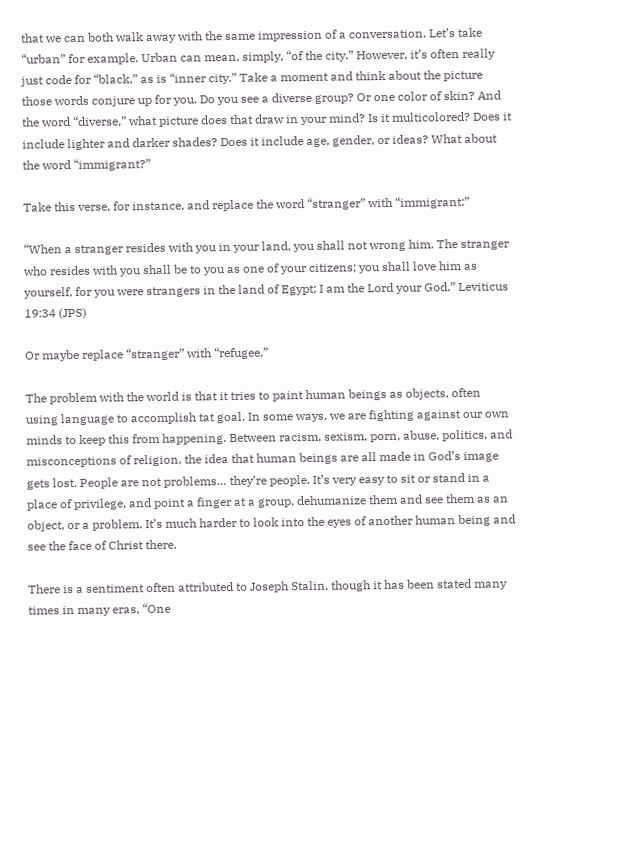that we can both walk away with the same impression of a conversation. Let’s take “urban” for example. Urban can mean, simply, “of the city.” However, it’s often really just code for “black,” as is “inner city.” Take a moment and think about the picture those words conjure up for you. Do you see a diverse group? Or one color of skin? And the word “diverse,” what picture does that draw in your mind? Is it multicolored? Does it include lighter and darker shades? Does it include age, gender, or ideas? What about the word “immigrant?”

Take this verse, for instance, and replace the word “stranger” with “immigrant:”

“When a stranger resides with you in your land, you shall not wrong him. The stranger who resides with you shall be to you as one of your citizens; you shall love him as yourself, for you were strangers in the land of Egypt; I am the Lord your God.” Leviticus 19:34 (JPS)

Or maybe replace “stranger” with “refugee.”

The problem with the world is that it tries to paint human beings as objects, often using language to accomplish tat goal. In some ways, we are fighting against our own minds to keep this from happening. Between racism, sexism, porn, abuse, politics, and misconceptions of religion, the idea that human beings are all made in God’s image gets lost. People are not problems… they’re people. It’s very easy to sit or stand in a place of privilege, and point a finger at a group, dehumanize them and see them as an object, or a problem. It’s much harder to look into the eyes of another human being and see the face of Christ there.

There is a sentiment often attributed to Joseph Stalin, though it has been stated many times in many eras, “One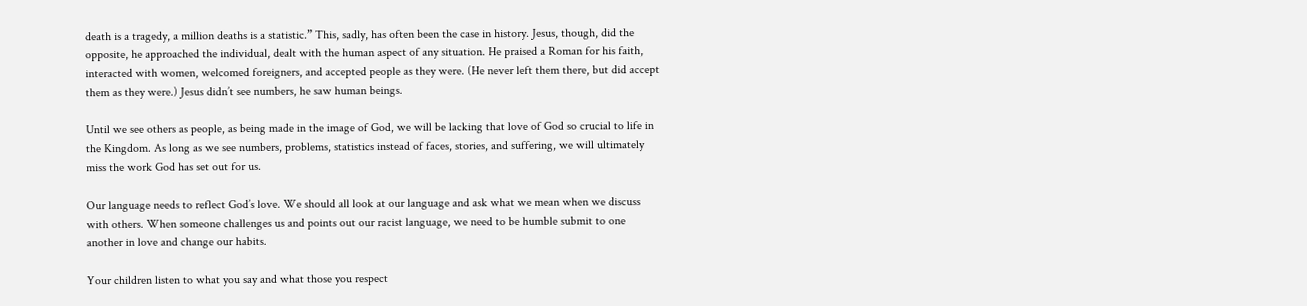death is a tragedy, a million deaths is a statistic.” This, sadly, has often been the case in history. Jesus, though, did the opposite, he approached the individual, dealt with the human aspect of any situation. He praised a Roman for his faith, interacted with women, welcomed foreigners, and accepted people as they were. (He never left them there, but did accept them as they were.) Jesus didn’t see numbers, he saw human beings.

Until we see others as people, as being made in the image of God, we will be lacking that love of God so crucial to life in the Kingdom. As long as we see numbers, problems, statistics instead of faces, stories, and suffering, we will ultimately miss the work God has set out for us.

Our language needs to reflect God’s love. We should all look at our language and ask what we mean when we discuss with others. When someone challenges us and points out our racist language, we need to be humble submit to one another in love and change our habits.

Your children listen to what you say and what those you respect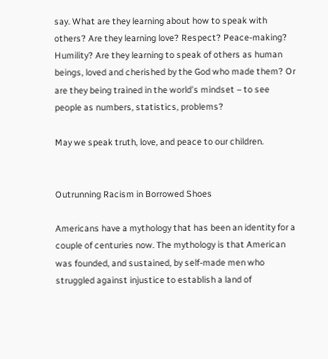say. What are they learning about how to speak with others? Are they learning love? Respect? Peace-making? Humility? Are they learning to speak of others as human beings, loved and cherished by the God who made them? Or are they being trained in the world’s mindset – to see people as numbers, statistics, problems?

May we speak truth, love, and peace to our children.


Outrunning Racism in Borrowed Shoes

Americans have a mythology that has been an identity for a couple of centuries now. The mythology is that American was founded, and sustained, by self-made men who struggled against injustice to establish a land of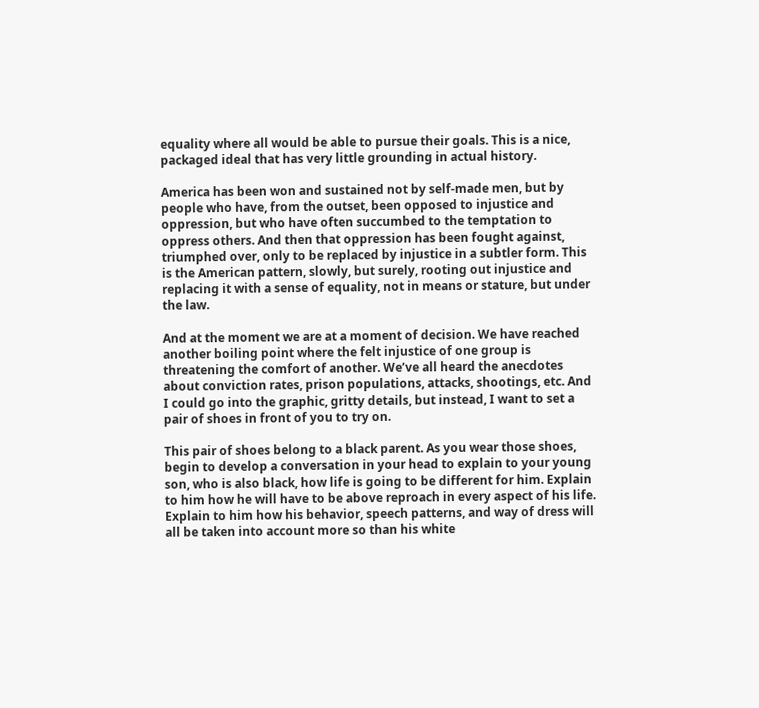equality where all would be able to pursue their goals. This is a nice, packaged ideal that has very little grounding in actual history.

America has been won and sustained not by self-made men, but by people who have, from the outset, been opposed to injustice and oppression, but who have often succumbed to the temptation to oppress others. And then that oppression has been fought against, triumphed over, only to be replaced by injustice in a subtler form. This is the American pattern, slowly, but surely, rooting out injustice and replacing it with a sense of equality, not in means or stature, but under the law.

And at the moment we are at a moment of decision. We have reached another boiling point where the felt injustice of one group is threatening the comfort of another. We’ve all heard the anecdotes about conviction rates, prison populations, attacks, shootings, etc. And I could go into the graphic, gritty details, but instead, I want to set a pair of shoes in front of you to try on.

This pair of shoes belong to a black parent. As you wear those shoes, begin to develop a conversation in your head to explain to your young son, who is also black, how life is going to be different for him. Explain to him how he will have to be above reproach in every aspect of his life. Explain to him how his behavior, speech patterns, and way of dress will all be taken into account more so than his white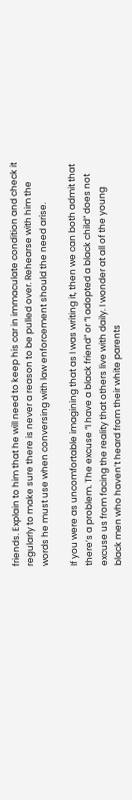friends. Explain to him that he will need to keep his car in immaculate condition and check it regularly to make sure there is never a reason to be pulled over. Rehearse with him the words he must use when conversing with law enforcement should the need arise.

If you were as uncomfortable imagining that as I was writing it, then we can both admit that there’s a problem. The excuse “I have a black friend” or “I adopted a black child” does not excuse us from facing the reality that others live with daily. I wonder at all of the young black men who haven’t heard from their white parents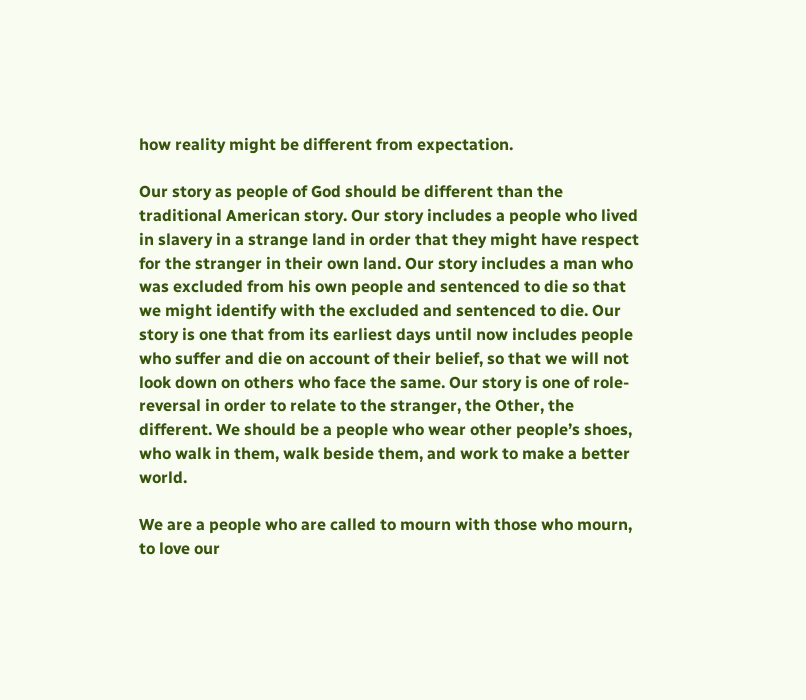how reality might be different from expectation.

Our story as people of God should be different than the traditional American story. Our story includes a people who lived in slavery in a strange land in order that they might have respect for the stranger in their own land. Our story includes a man who was excluded from his own people and sentenced to die so that we might identify with the excluded and sentenced to die. Our story is one that from its earliest days until now includes people who suffer and die on account of their belief, so that we will not look down on others who face the same. Our story is one of role-reversal in order to relate to the stranger, the Other, the different. We should be a people who wear other people’s shoes, who walk in them, walk beside them, and work to make a better world.

We are a people who are called to mourn with those who mourn, to love our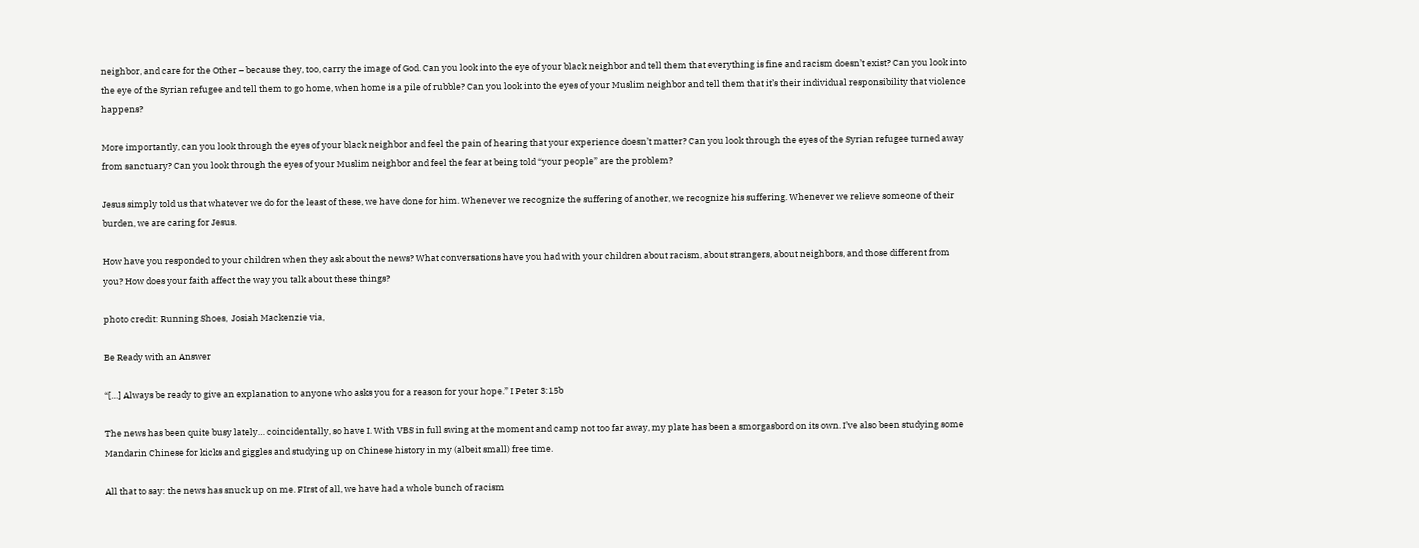neighbor, and care for the Other – because they, too, carry the image of God. Can you look into the eye of your black neighbor and tell them that everything is fine and racism doesn’t exist? Can you look into the eye of the Syrian refugee and tell them to go home, when home is a pile of rubble? Can you look into the eyes of your Muslim neighbor and tell them that it’s their individual responsibility that violence happens?

More importantly, can you look through the eyes of your black neighbor and feel the pain of hearing that your experience doesn’t matter? Can you look through the eyes of the Syrian refugee turned away from sanctuary? Can you look through the eyes of your Muslim neighbor and feel the fear at being told “your people” are the problem?

Jesus simply told us that whatever we do for the least of these, we have done for him. Whenever we recognize the suffering of another, we recognize his suffering. Whenever we relieve someone of their burden, we are caring for Jesus.

How have you responded to your children when they ask about the news? What conversations have you had with your children about racism, about strangers, about neighbors, and those different from you? How does your faith affect the way you talk about these things?

photo credit: Running Shoes,  Josiah Mackenzie via,

Be Ready with an Answer

“[…] Always be ready to give an explanation to anyone who asks you for a reason for your hope.” I Peter 3:15b

The news has been quite busy lately… coincidentally, so have I. With VBS in full swing at the moment and camp not too far away, my plate has been a smorgasbord on its own. I’ve also been studying some Mandarin Chinese for kicks and giggles and studying up on Chinese history in my (albeit small) free time.

All that to say: the news has snuck up on me. FIrst of all, we have had a whole bunch of racism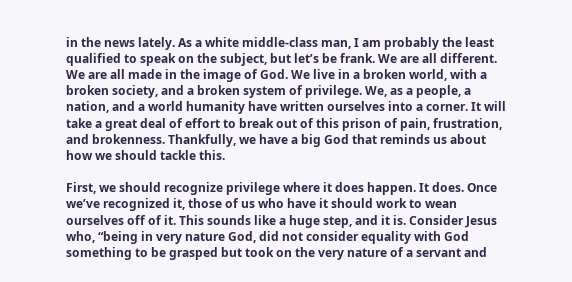in the news lately. As a white middle-class man, I am probably the least qualified to speak on the subject, but let’s be frank. We are all different. We are all made in the image of God. We live in a broken world, with a broken society, and a broken system of privilege. We, as a people, a nation, and a world humanity have written ourselves into a corner. It will take a great deal of effort to break out of this prison of pain, frustration, and brokenness. Thankfully, we have a big God that reminds us about how we should tackle this.

First, we should recognize privilege where it does happen. It does. Once we’ve recognized it, those of us who have it should work to wean ourselves off of it. This sounds like a huge step, and it is. Consider Jesus who, “being in very nature God, did not consider equality with God something to be grasped but took on the very nature of a servant and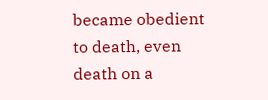became obedient to death, even death on a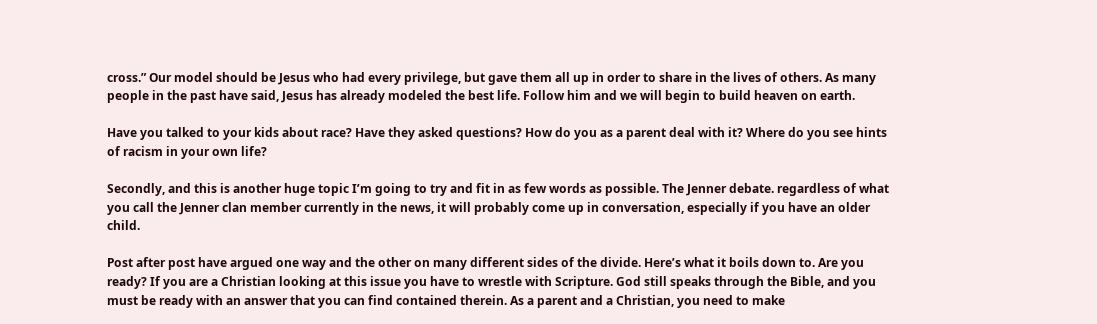cross.” Our model should be Jesus who had every privilege, but gave them all up in order to share in the lives of others. As many people in the past have said, Jesus has already modeled the best life. Follow him and we will begin to build heaven on earth.

Have you talked to your kids about race? Have they asked questions? How do you as a parent deal with it? Where do you see hints of racism in your own life?

Secondly, and this is another huge topic I’m going to try and fit in as few words as possible. The Jenner debate. regardless of what you call the Jenner clan member currently in the news, it will probably come up in conversation, especially if you have an older child.

Post after post have argued one way and the other on many different sides of the divide. Here’s what it boils down to. Are you ready? If you are a Christian looking at this issue you have to wrestle with Scripture. God still speaks through the Bible, and you must be ready with an answer that you can find contained therein. As a parent and a Christian, you need to make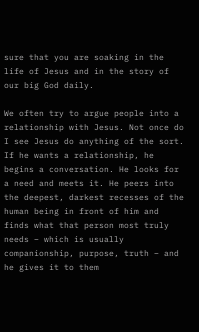sure that you are soaking in the life of Jesus and in the story of our big God daily.

We often try to argue people into a relationship with Jesus. Not once do I see Jesus do anything of the sort. If he wants a relationship, he begins a conversation. He looks for a need and meets it. He peers into the deepest, darkest recesses of the human being in front of him and finds what that person most truly needs – which is usually companionship, purpose, truth – and he gives it to them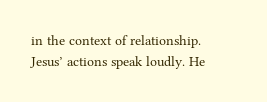in the context of relationship. Jesus’ actions speak loudly. He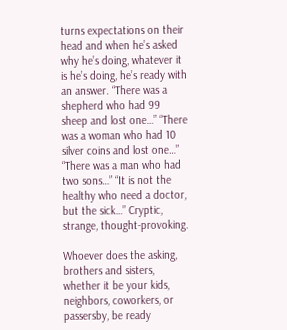turns expectations on their head and when he’s asked why he’s doing, whatever it is he’s doing, he’s ready with an answer. “There was a shepherd who had 99 sheep and lost one…” “There was a woman who had 10 silver coins and lost one…” “There was a man who had two sons…” “It is not the healthy who need a doctor, but the sick…” Cryptic, strange, thought-provoking.

Whoever does the asking, brothers and sisters, whether it be your kids, neighbors, coworkers, or passersby, be ready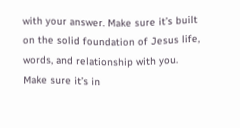with your answer. Make sure it’s built on the solid foundation of Jesus life, words, and relationship with you. Make sure it’s in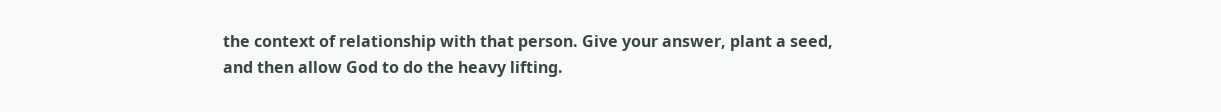the context of relationship with that person. Give your answer, plant a seed, and then allow God to do the heavy lifting.